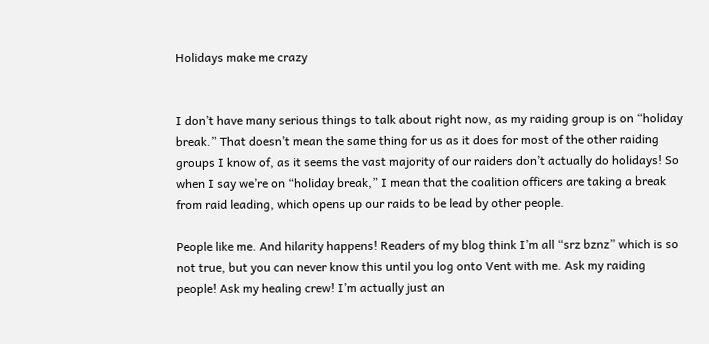Holidays make me crazy


I don’t have many serious things to talk about right now, as my raiding group is on “holiday break.” That doesn’t mean the same thing for us as it does for most of the other raiding groups I know of, as it seems the vast majority of our raiders don’t actually do holidays! So when I say we’re on “holiday break,” I mean that the coalition officers are taking a break from raid leading, which opens up our raids to be lead by other people.

People like me. And hilarity happens! Readers of my blog think I’m all “srz bznz” which is so not true, but you can never know this until you log onto Vent with me. Ask my raiding people! Ask my healing crew! I’m actually just an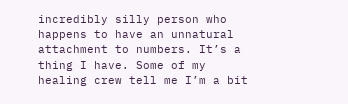incredibly silly person who happens to have an unnatural attachment to numbers. It’s a thing I have. Some of my healing crew tell me I’m a bit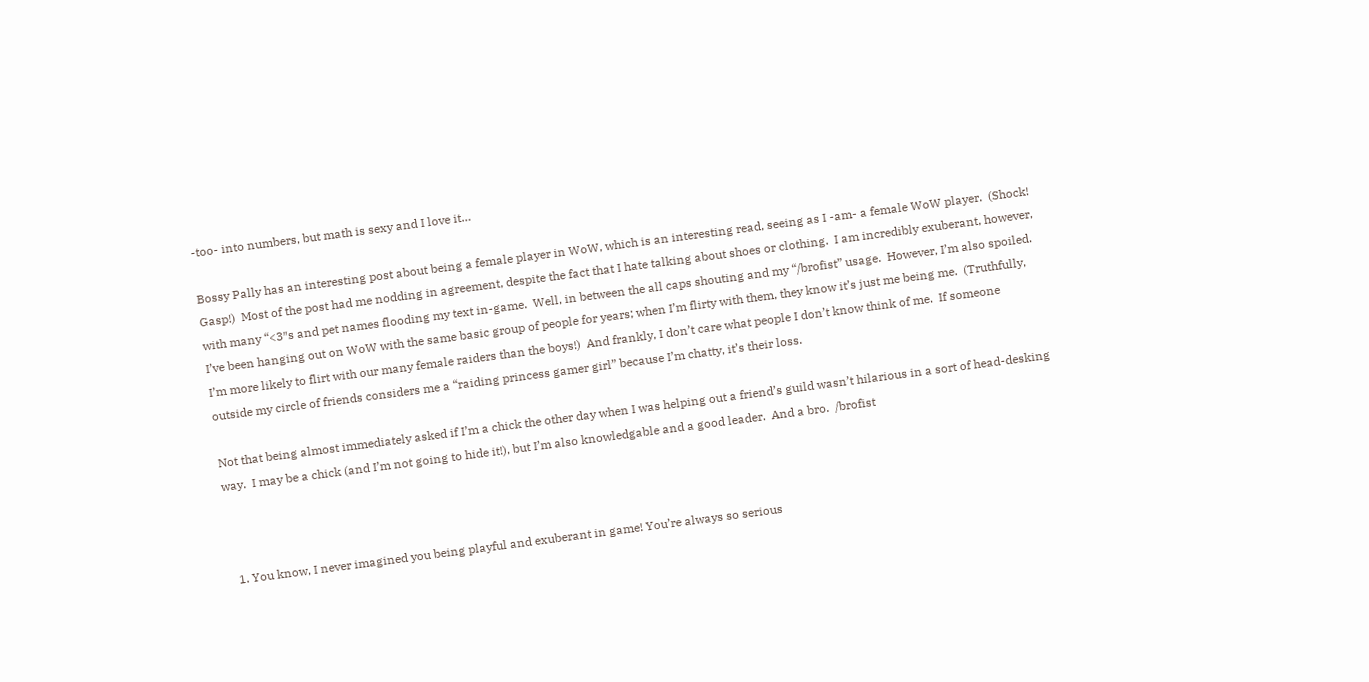-too- into numbers, but math is sexy and I love it…

Bossy Pally has an interesting post about being a female player in WoW, which is an interesting read, seeing as I -am- a female WoW player.  (Shock!  Gasp!)  Most of the post had me nodding in agreement, despite the fact that I hate talking about shoes or clothing.  I am incredibly exuberant, however, with many “<3″s and pet names flooding my text in-game.  Well, in between the all caps shouting and my “/brofist” usage.  However, I’m also spoiled.  I’ve been hanging out on WoW with the same basic group of people for years; when I’m flirty with them, they know it’s just me being me.  (Truthfully, I’m more likely to flirt with our many female raiders than the boys!)  And frankly, I don’t care what people I don’t know think of me.  If someone outside my circle of friends considers me a “raiding princess gamer girl” because I’m chatty, it’s their loss.

Not that being almost immediately asked if I’m a chick the other day when I was helping out a friend’s guild wasn’t hilarious in a sort of head-desking way.  I may be a chick (and I’m not going to hide it!), but I’m also knowledgable and a good leader.  And a bro.  /brofist



  1. You know, I never imagined you being playful and exuberant in game! You’re always so serious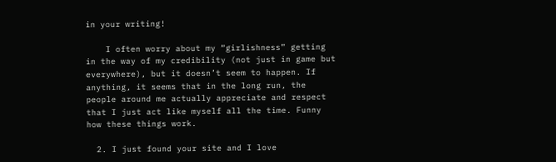in your writing!

    I often worry about my “girlishness” getting in the way of my credibility (not just in game but everywhere), but it doesn’t seem to happen. If anything, it seems that in the long run, the people around me actually appreciate and respect that I just act like myself all the time. Funny how these things work.

  2. I just found your site and I love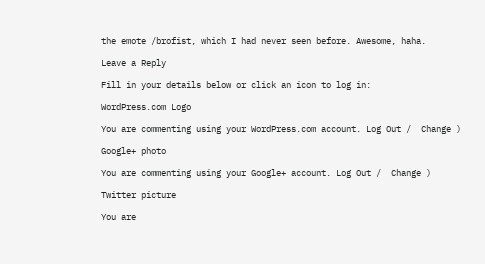the emote /brofist, which I had never seen before. Awesome, haha.

Leave a Reply

Fill in your details below or click an icon to log in:

WordPress.com Logo

You are commenting using your WordPress.com account. Log Out /  Change )

Google+ photo

You are commenting using your Google+ account. Log Out /  Change )

Twitter picture

You are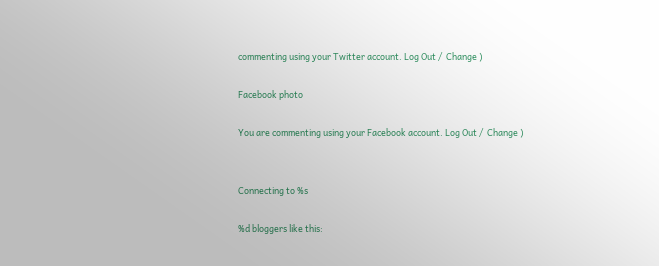commenting using your Twitter account. Log Out /  Change )

Facebook photo

You are commenting using your Facebook account. Log Out /  Change )


Connecting to %s

%d bloggers like this: